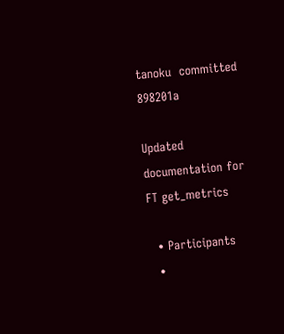tanoku  committed 898201a

Updated documentation for FT get_metrics

  • Participants
  •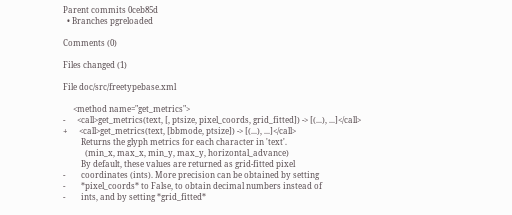Parent commits 0ceb85d
  • Branches pgreloaded

Comments (0)

Files changed (1)

File doc/src/freetypebase.xml

     <method name="get_metrics">
-      <call>get_metrics(text, [, ptsize, pixel_coords, grid_fitted]) -> [(...), ...]</call>
+      <call>get_metrics(text, [bbmode, ptsize]) -> [(...), ...]</call>
         Returns the glyph metrics for each character in 'text'.
           (min_x, max_x, min_y, max_y, horizontal_advance)
         By default, these values are returned as grid-fitted pixel
-        coordinates (ints). More precision can be obtained by setting
-        *pixel_coords* to False, to obtain decimal numbers instead of
-        ints, and by setting *grid_fitted*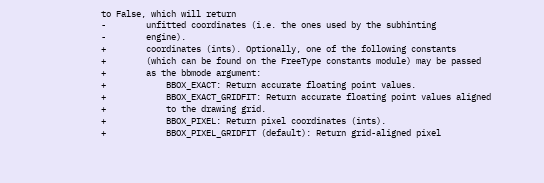to False, which will return
-        unfitted coordinates (i.e. the ones used by the subhinting
-        engine).
+        coordinates (ints). Optionally, one of the following constants
+        (which can be found on the FreeType constants module) may be passed
+        as the bbmode argument:
+            BBOX_EXACT: Return accurate floating point values.
+            BBOX_EXACT_GRIDFIT: Return accurate floating point values aligned
+            to the drawing grid.
+            BBOX_PIXEL: Return pixel coordinates (ints).
+            BBOX_PIXEL_GRIDFIT (default): Return grid-aligned pixel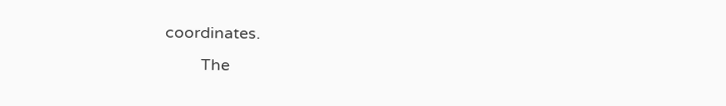coordinates.
         The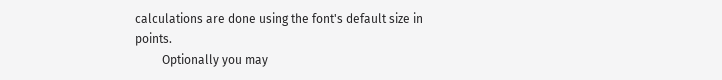calculations are done using the font's default size in points.
         Optionally you may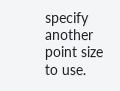specify another point size to use.